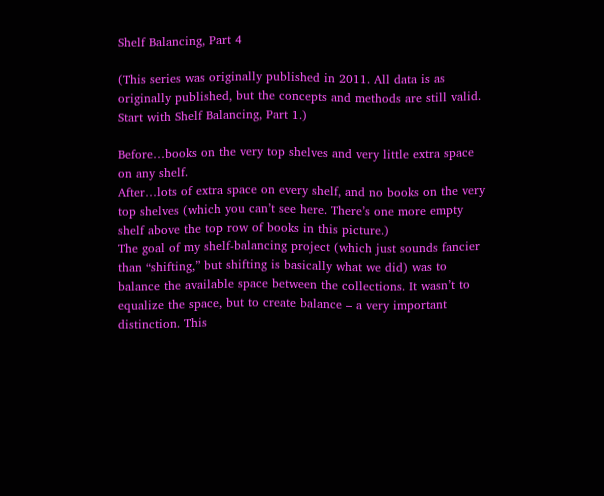Shelf Balancing, Part 4

(This series was originally published in 2011. All data is as originally published, but the concepts and methods are still valid. Start with Shelf Balancing, Part 1.)

Before…books on the very top shelves and very little extra space on any shelf.
After…lots of extra space on every shelf, and no books on the very top shelves (which you can’t see here. There’s one more empty shelf above the top row of books in this picture.)
The goal of my shelf-balancing project (which just sounds fancier than “shifting,” but shifting is basically what we did) was to balance the available space between the collections. It wasn’t to equalize the space, but to create balance – a very important distinction. This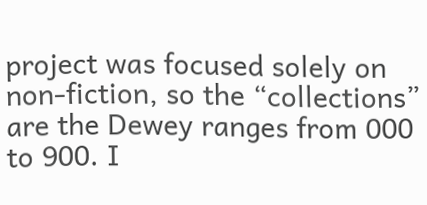project was focused solely on non-fiction, so the “collections” are the Dewey ranges from 000 to 900. I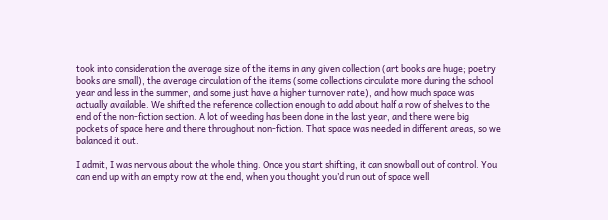took into consideration the average size of the items in any given collection (art books are huge; poetry books are small), the average circulation of the items (some collections circulate more during the school year and less in the summer, and some just have a higher turnover rate), and how much space was actually available. We shifted the reference collection enough to add about half a row of shelves to the end of the non-fiction section. A lot of weeding has been done in the last year, and there were big pockets of space here and there throughout non-fiction. That space was needed in different areas, so we balanced it out.

I admit, I was nervous about the whole thing. Once you start shifting, it can snowball out of control. You can end up with an empty row at the end, when you thought you’d run out of space well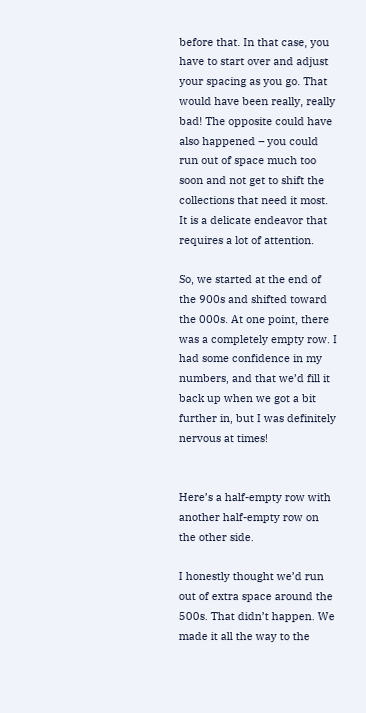before that. In that case, you have to start over and adjust your spacing as you go. That would have been really, really bad! The opposite could have also happened – you could run out of space much too soon and not get to shift the collections that need it most. It is a delicate endeavor that requires a lot of attention.

So, we started at the end of the 900s and shifted toward the 000s. At one point, there was a completely empty row. I had some confidence in my numbers, and that we’d fill it back up when we got a bit further in, but I was definitely nervous at times!


Here’s a half-empty row with another half-empty row on the other side.

I honestly thought we’d run out of extra space around the 500s. That didn’t happen. We made it all the way to the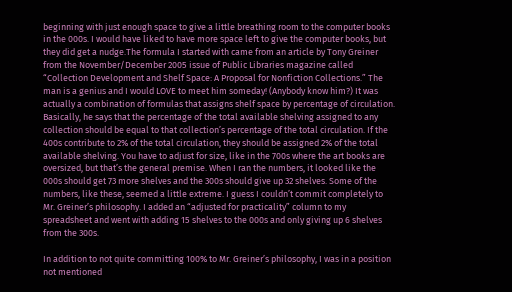beginning with just enough space to give a little breathing room to the computer books in the 000s. I would have liked to have more space left to give the computer books, but they did get a nudge.The formula I started with came from an article by Tony Greiner from the November/December 2005 issue of Public Libraries magazine called “Collection Development and Shelf Space: A Proposal for Nonfiction Collections.” The man is a genius and I would LOVE to meet him someday! (Anybody know him?) It was actually a combination of formulas that assigns shelf space by percentage of circulation. Basically, he says that the percentage of the total available shelving assigned to any collection should be equal to that collection’s percentage of the total circulation. If the 400s contribute to 2% of the total circulation, they should be assigned 2% of the total available shelving. You have to adjust for size, like in the 700s where the art books are oversized, but that’s the general premise. When I ran the numbers, it looked like the 000s should get 73 more shelves and the 300s should give up 32 shelves. Some of the numbers, like these, seemed a little extreme. I guess I couldn’t commit completely to Mr. Greiner’s philosophy. I added an “adjusted for practicality” column to my spreadsheet and went with adding 15 shelves to the 000s and only giving up 6 shelves from the 300s.

In addition to not quite committing 100% to Mr. Greiner’s philosophy, I was in a position not mentioned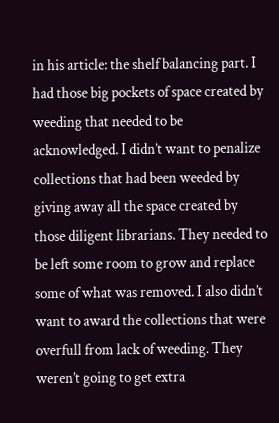in his article: the shelf balancing part. I had those big pockets of space created by weeding that needed to be acknowledged. I didn’t want to penalize collections that had been weeded by giving away all the space created by those diligent librarians. They needed to be left some room to grow and replace some of what was removed. I also didn’t want to award the collections that were overfull from lack of weeding. They weren’t going to get extra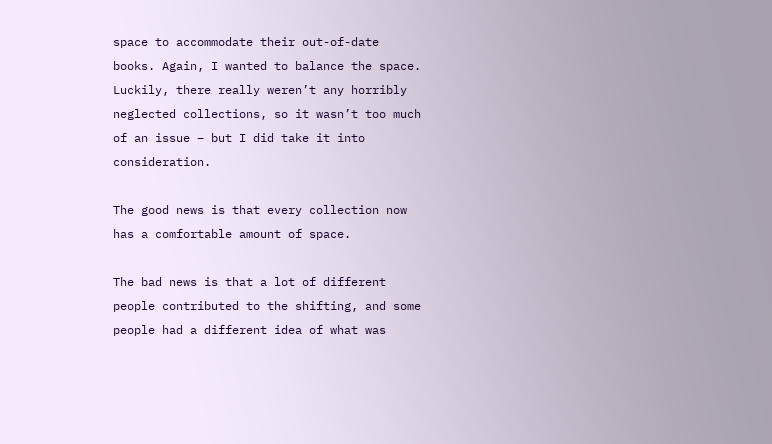space to accommodate their out-of-date books. Again, I wanted to balance the space. Luckily, there really weren’t any horribly neglected collections, so it wasn’t too much of an issue – but I did take it into consideration.

The good news is that every collection now has a comfortable amount of space.

The bad news is that a lot of different people contributed to the shifting, and some people had a different idea of what was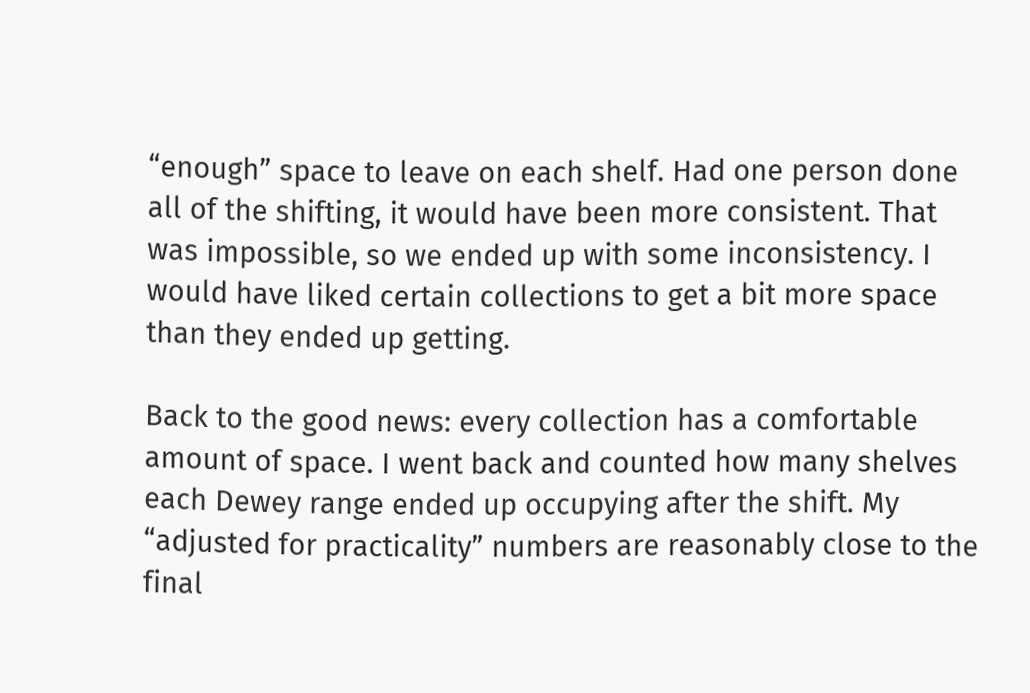“enough” space to leave on each shelf. Had one person done all of the shifting, it would have been more consistent. That was impossible, so we ended up with some inconsistency. I would have liked certain collections to get a bit more space than they ended up getting.

Back to the good news: every collection has a comfortable amount of space. I went back and counted how many shelves each Dewey range ended up occupying after the shift. My “adjusted for practicality” numbers are reasonably close to the final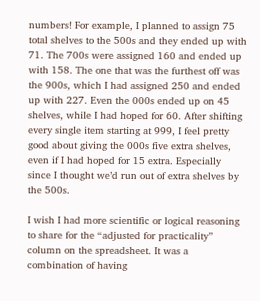numbers! For example, I planned to assign 75 total shelves to the 500s and they ended up with 71. The 700s were assigned 160 and ended up with 158. The one that was the furthest off was the 900s, which I had assigned 250 and ended up with 227. Even the 000s ended up on 45 shelves, while I had hoped for 60. After shifting every single item starting at 999, I feel pretty good about giving the 000s five extra shelves, even if I had hoped for 15 extra. Especially since I thought we’d run out of extra shelves by the 500s.

I wish I had more scientific or logical reasoning to share for the “adjusted for practicality” column on the spreadsheet. It was a combination of having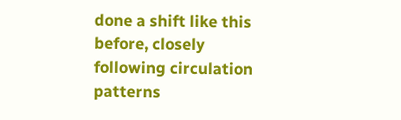done a shift like this before, closely following circulation patterns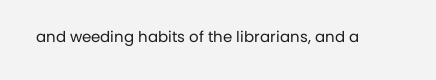and weeding habits of the librarians, and a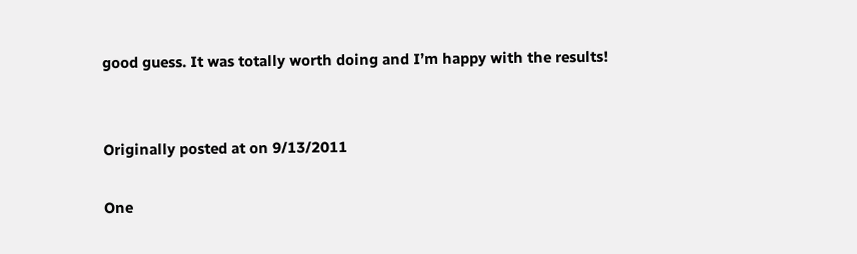good guess. It was totally worth doing and I’m happy with the results!


Originally posted at on 9/13/2011

One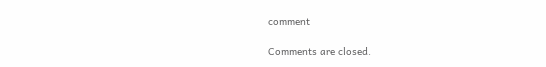comment

Comments are closed.